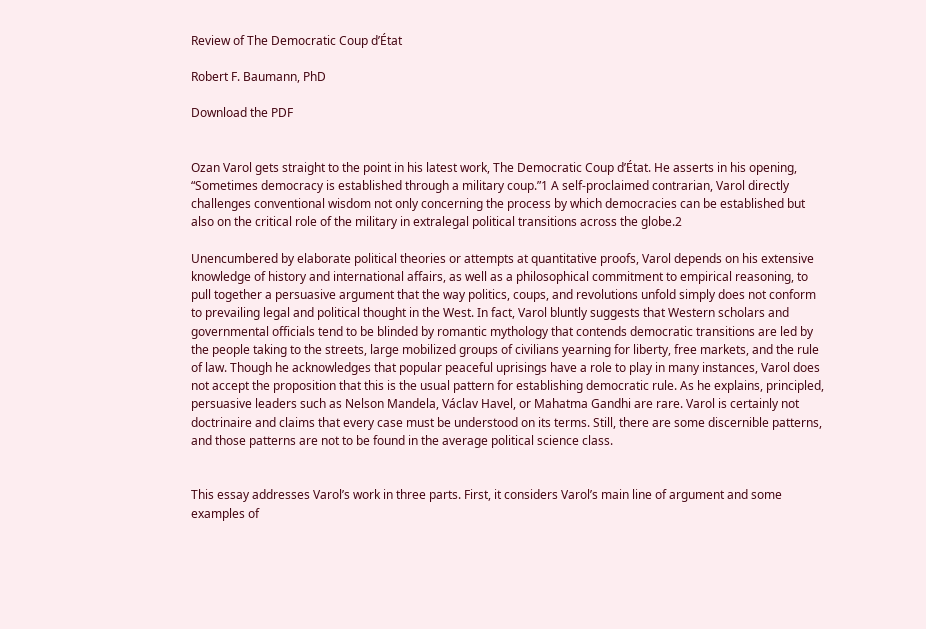Review of The Democratic Coup d’État

Robert F. Baumann, PhD

Download the PDF


Ozan Varol gets straight to the point in his latest work, The Democratic Coup d’État. He asserts in his opening, “Sometimes democracy is established through a military coup.”1 A self-proclaimed contrarian, Varol directly challenges conventional wisdom not only concerning the process by which democracies can be established but also on the critical role of the military in extralegal political transitions across the globe.2

Unencumbered by elaborate political theories or attempts at quantitative proofs, Varol depends on his extensive knowledge of history and international affairs, as well as a philosophical commitment to empirical reasoning, to pull together a persuasive argument that the way politics, coups, and revolutions unfold simply does not conform to prevailing legal and political thought in the West. In fact, Varol bluntly suggests that Western scholars and governmental officials tend to be blinded by romantic mythology that contends democratic transitions are led by the people taking to the streets, large mobilized groups of civilians yearning for liberty, free markets, and the rule of law. Though he acknowledges that popular peaceful uprisings have a role to play in many instances, Varol does not accept the proposition that this is the usual pattern for establishing democratic rule. As he explains, principled, persuasive leaders such as Nelson Mandela, Václav Havel, or Mahatma Gandhi are rare. Varol is certainly not doctrinaire and claims that every case must be understood on its terms. Still, there are some discernible patterns, and those patterns are not to be found in the average political science class.


This essay addresses Varol’s work in three parts. First, it considers Varol’s main line of argument and some examples of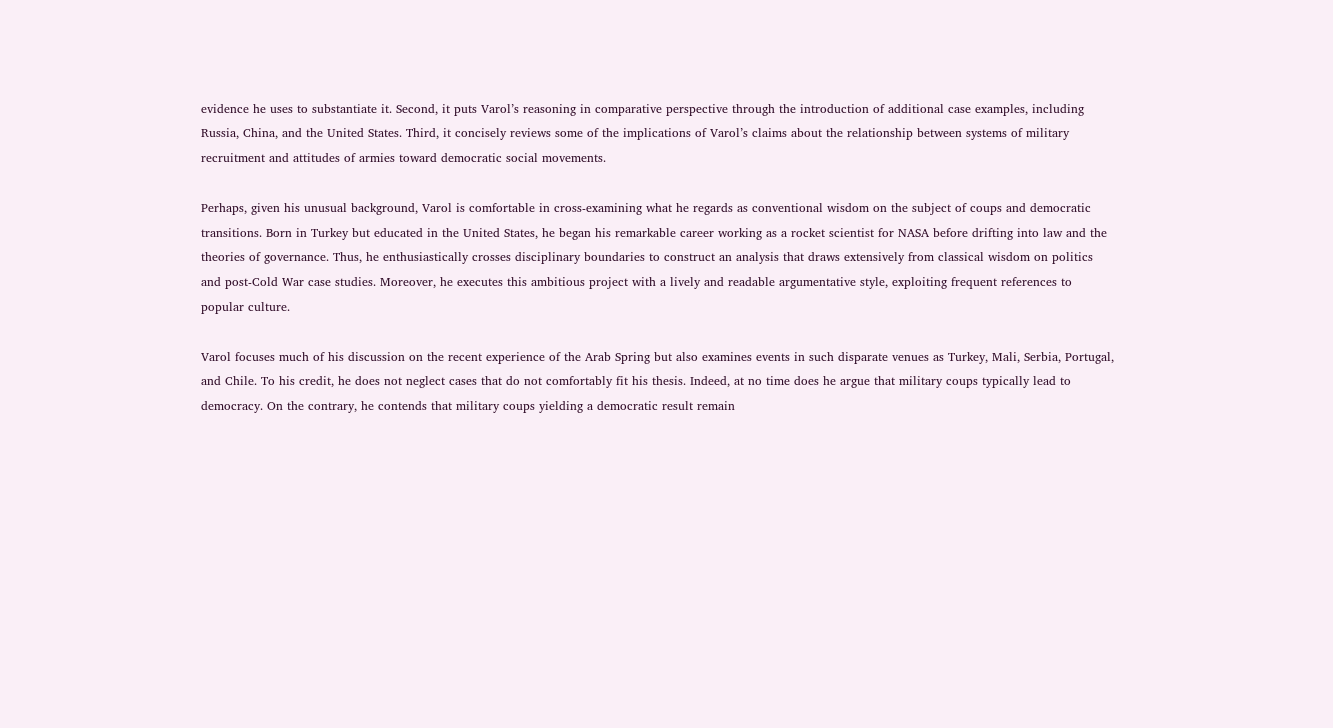evidence he uses to substantiate it. Second, it puts Varol’s reasoning in comparative perspective through the introduction of additional case examples, including Russia, China, and the United States. Third, it concisely reviews some of the implications of Varol’s claims about the relationship between systems of military recruitment and attitudes of armies toward democratic social movements.

Perhaps, given his unusual background, Varol is comfortable in cross-examining what he regards as conventional wisdom on the subject of coups and democratic transitions. Born in Turkey but educated in the United States, he began his remarkable career working as a rocket scientist for NASA before drifting into law and the theories of governance. Thus, he enthusiastically crosses disciplinary boundaries to construct an analysis that draws extensively from classical wisdom on politics and post-Cold War case studies. Moreover, he executes this ambitious project with a lively and readable argumentative style, exploiting frequent references to popular culture.

Varol focuses much of his discussion on the recent experience of the Arab Spring but also examines events in such disparate venues as Turkey, Mali, Serbia, Portugal, and Chile. To his credit, he does not neglect cases that do not comfortably fit his thesis. Indeed, at no time does he argue that military coups typically lead to democracy. On the contrary, he contends that military coups yielding a democratic result remain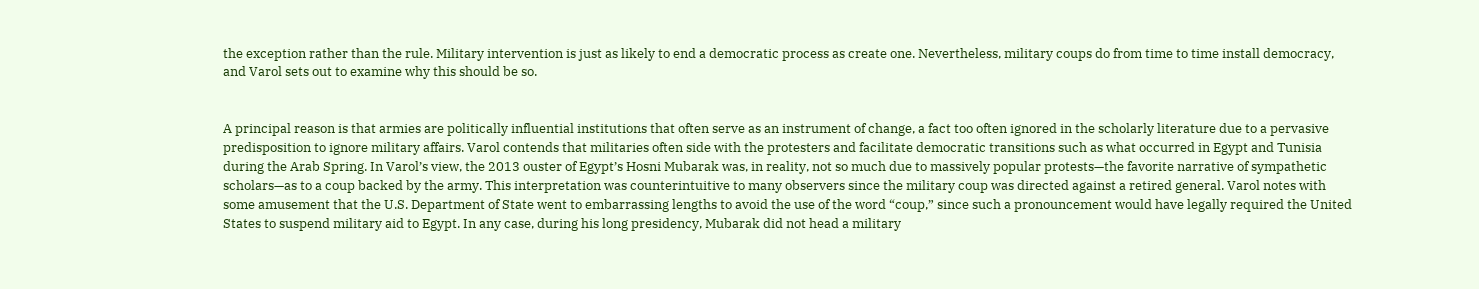the exception rather than the rule. Military intervention is just as likely to end a democratic process as create one. Nevertheless, military coups do from time to time install democracy, and Varol sets out to examine why this should be so.


A principal reason is that armies are politically influential institutions that often serve as an instrument of change, a fact too often ignored in the scholarly literature due to a pervasive predisposition to ignore military affairs. Varol contends that militaries often side with the protesters and facilitate democratic transitions such as what occurred in Egypt and Tunisia during the Arab Spring. In Varol’s view, the 2013 ouster of Egypt’s Hosni Mubarak was, in reality, not so much due to massively popular protests—the favorite narrative of sympathetic scholars—as to a coup backed by the army. This interpretation was counterintuitive to many observers since the military coup was directed against a retired general. Varol notes with some amusement that the U.S. Department of State went to embarrassing lengths to avoid the use of the word “coup,” since such a pronouncement would have legally required the United States to suspend military aid to Egypt. In any case, during his long presidency, Mubarak did not head a military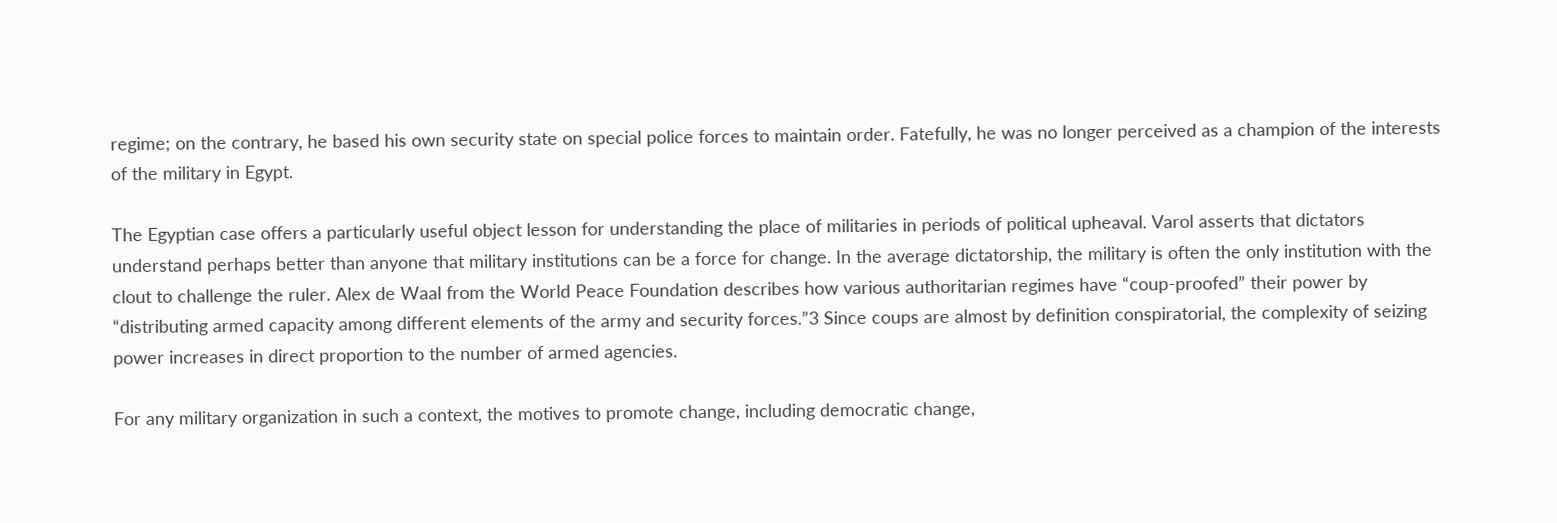regime; on the contrary, he based his own security state on special police forces to maintain order. Fatefully, he was no longer perceived as a champion of the interests of the military in Egypt.

The Egyptian case offers a particularly useful object lesson for understanding the place of militaries in periods of political upheaval. Varol asserts that dictators understand perhaps better than anyone that military institutions can be a force for change. In the average dictatorship, the military is often the only institution with the clout to challenge the ruler. Alex de Waal from the World Peace Foundation describes how various authoritarian regimes have “coup-proofed” their power by “distributing armed capacity among different elements of the army and security forces.”3 Since coups are almost by definition conspiratorial, the complexity of seizing power increases in direct proportion to the number of armed agencies.

For any military organization in such a context, the motives to promote change, including democratic change,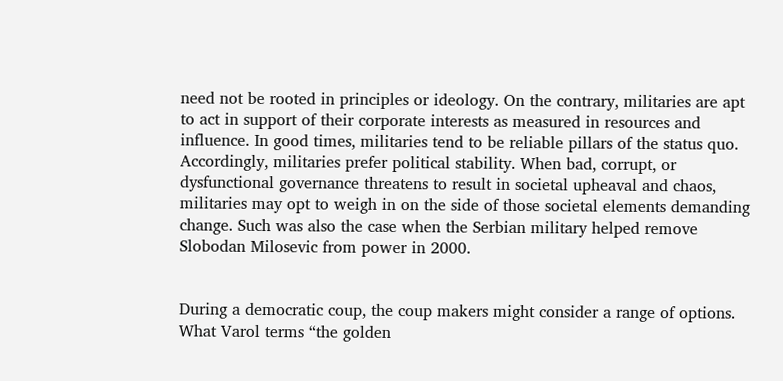need not be rooted in principles or ideology. On the contrary, militaries are apt to act in support of their corporate interests as measured in resources and influence. In good times, militaries tend to be reliable pillars of the status quo. Accordingly, militaries prefer political stability. When bad, corrupt, or dysfunctional governance threatens to result in societal upheaval and chaos, militaries may opt to weigh in on the side of those societal elements demanding change. Such was also the case when the Serbian military helped remove Slobodan Milosevic from power in 2000.


During a democratic coup, the coup makers might consider a range of options. What Varol terms “the golden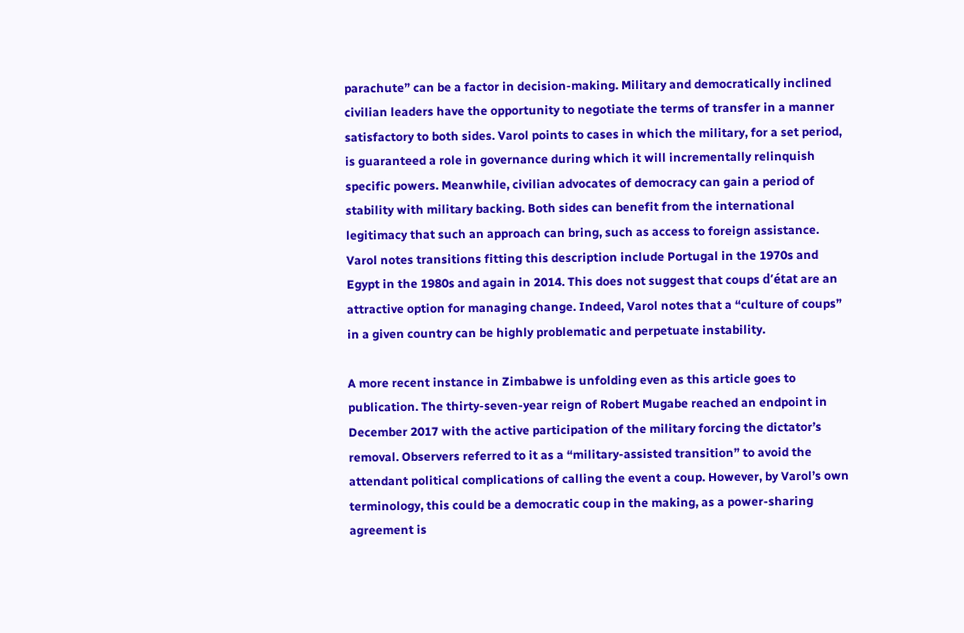parachute” can be a factor in decision-making. Military and democratically inclined civilian leaders have the opportunity to negotiate the terms of transfer in a manner satisfactory to both sides. Varol points to cases in which the military, for a set period, is guaranteed a role in governance during which it will incrementally relinquish specific powers. Meanwhile, civilian advocates of democracy can gain a period of stability with military backing. Both sides can benefit from the international legitimacy that such an approach can bring, such as access to foreign assistance. Varol notes transitions fitting this description include Portugal in the 1970s and Egypt in the 1980s and again in 2014. This does not suggest that coups d’état are an attractive option for managing change. Indeed, Varol notes that a “culture of coups” in a given country can be highly problematic and perpetuate instability.

A more recent instance in Zimbabwe is unfolding even as this article goes to publication. The thirty-seven-year reign of Robert Mugabe reached an endpoint in December 2017 with the active participation of the military forcing the dictator’s removal. Observers referred to it as a “military-assisted transition” to avoid the attendant political complications of calling the event a coup. However, by Varol’s own terminology, this could be a democratic coup in the making, as a power-sharing agreement is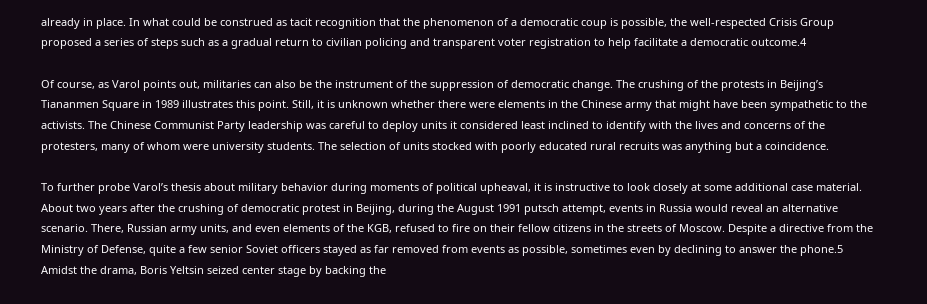already in place. In what could be construed as tacit recognition that the phenomenon of a democratic coup is possible, the well-respected Crisis Group proposed a series of steps such as a gradual return to civilian policing and transparent voter registration to help facilitate a democratic outcome.4

Of course, as Varol points out, militaries can also be the instrument of the suppression of democratic change. The crushing of the protests in Beijing’s Tiananmen Square in 1989 illustrates this point. Still, it is unknown whether there were elements in the Chinese army that might have been sympathetic to the activists. The Chinese Communist Party leadership was careful to deploy units it considered least inclined to identify with the lives and concerns of the protesters, many of whom were university students. The selection of units stocked with poorly educated rural recruits was anything but a coincidence.

To further probe Varol’s thesis about military behavior during moments of political upheaval, it is instructive to look closely at some additional case material. About two years after the crushing of democratic protest in Beijing, during the August 1991 putsch attempt, events in Russia would reveal an alternative scenario. There, Russian army units, and even elements of the KGB, refused to fire on their fellow citizens in the streets of Moscow. Despite a directive from the Ministry of Defense, quite a few senior Soviet officers stayed as far removed from events as possible, sometimes even by declining to answer the phone.5 Amidst the drama, Boris Yeltsin seized center stage by backing the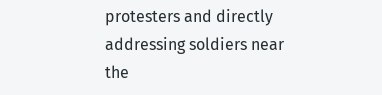protesters and directly addressing soldiers near the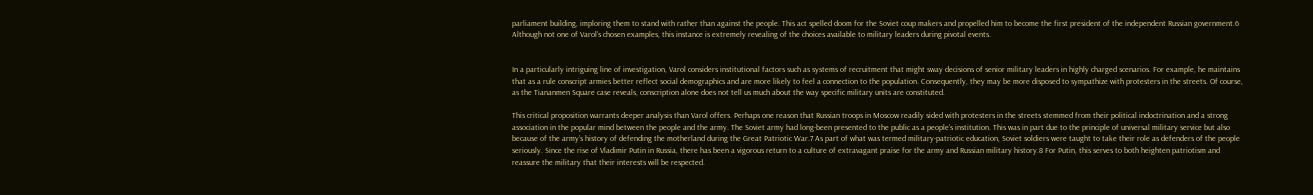parliament building, imploring them to stand with rather than against the people. This act spelled doom for the Soviet coup makers and propelled him to become the first president of the independent Russian government.6 Although not one of Varol’s chosen examples, this instance is extremely revealing of the choices available to military leaders during pivotal events.


In a particularly intriguing line of investigation, Varol considers institutional factors such as systems of recruitment that might sway decisions of senior military leaders in highly charged scenarios. For example, he maintains that as a rule conscript armies better reflect social demographics and are more likely to feel a connection to the population. Consequently, they may be more disposed to sympathize with protesters in the streets. Of course, as the Tiananmen Square case reveals, conscription alone does not tell us much about the way specific military units are constituted.

This critical proposition warrants deeper analysis than Varol offers. Perhaps one reason that Russian troops in Moscow readily sided with protesters in the streets stemmed from their political indoctrination and a strong association in the popular mind between the people and the army. The Soviet army had long-been presented to the public as a people’s institution. This was in part due to the principle of universal military service but also because of the army’s history of defending the motherland during the Great Patriotic War.7 As part of what was termed military-patriotic education, Soviet soldiers were taught to take their role as defenders of the people seriously. Since the rise of Vladimir Putin in Russia, there has been a vigorous return to a culture of extravagant praise for the army and Russian military history.8 For Putin, this serves to both heighten patriotism and reassure the military that their interests will be respected.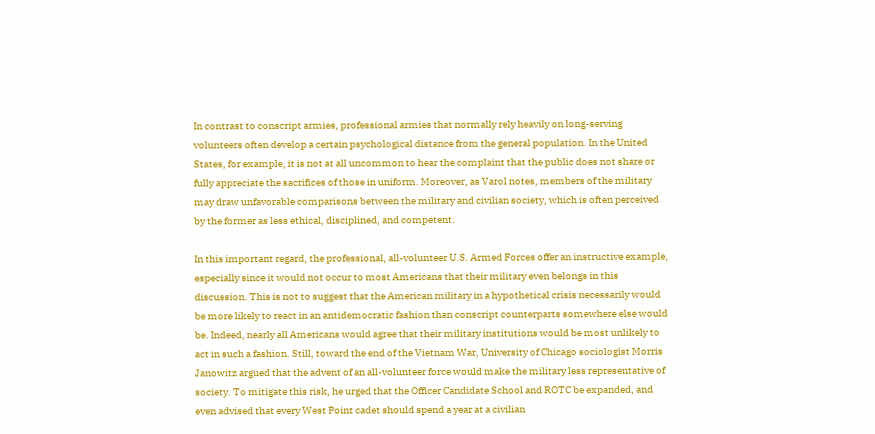In contrast to conscript armies, professional armies that normally rely heavily on long-serving volunteers often develop a certain psychological distance from the general population. In the United States, for example, it is not at all uncommon to hear the complaint that the public does not share or fully appreciate the sacrifices of those in uniform. Moreover, as Varol notes, members of the military may draw unfavorable comparisons between the military and civilian society, which is often perceived by the former as less ethical, disciplined, and competent.

In this important regard, the professional, all-volunteer U.S. Armed Forces offer an instructive example, especially since it would not occur to most Americans that their military even belongs in this discussion. This is not to suggest that the American military in a hypothetical crisis necessarily would be more likely to react in an antidemocratic fashion than conscript counterparts somewhere else would be. Indeed, nearly all Americans would agree that their military institutions would be most unlikely to act in such a fashion. Still, toward the end of the Vietnam War, University of Chicago sociologist Morris Janowitz argued that the advent of an all-volunteer force would make the military less representative of society. To mitigate this risk, he urged that the Officer Candidate School and ROTC be expanded, and even advised that every West Point cadet should spend a year at a civilian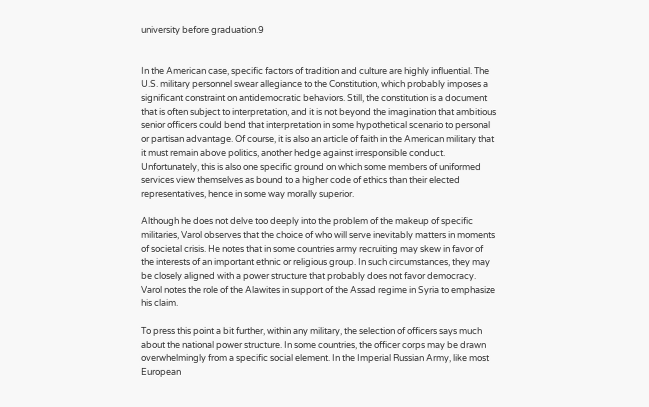university before graduation.9


In the American case, specific factors of tradition and culture are highly influential. The U.S. military personnel swear allegiance to the Constitution, which probably imposes a significant constraint on antidemocratic behaviors. Still, the constitution is a document that is often subject to interpretation, and it is not beyond the imagination that ambitious senior officers could bend that interpretation in some hypothetical scenario to personal or partisan advantage. Of course, it is also an article of faith in the American military that it must remain above politics, another hedge against irresponsible conduct. Unfortunately, this is also one specific ground on which some members of uniformed services view themselves as bound to a higher code of ethics than their elected representatives, hence in some way morally superior.

Although he does not delve too deeply into the problem of the makeup of specific militaries, Varol observes that the choice of who will serve inevitably matters in moments of societal crisis. He notes that in some countries army recruiting may skew in favor of the interests of an important ethnic or religious group. In such circumstances, they may be closely aligned with a power structure that probably does not favor democracy. Varol notes the role of the Alawites in support of the Assad regime in Syria to emphasize his claim.

To press this point a bit further, within any military, the selection of officers says much about the national power structure. In some countries, the officer corps may be drawn overwhelmingly from a specific social element. In the Imperial Russian Army, like most European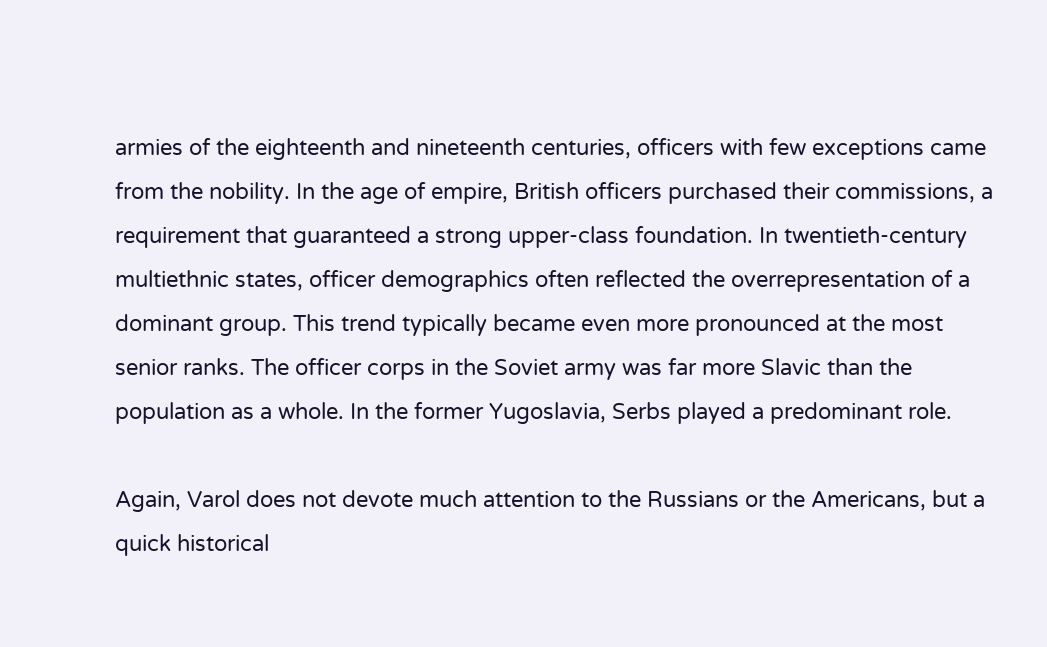armies of the eighteenth and nineteenth centuries, officers with few exceptions came from the nobility. In the age of empire, British officers purchased their commissions, a requirement that guaranteed a strong upper-class foundation. In twentieth-century multiethnic states, officer demographics often reflected the overrepresentation of a dominant group. This trend typically became even more pronounced at the most senior ranks. The officer corps in the Soviet army was far more Slavic than the population as a whole. In the former Yugoslavia, Serbs played a predominant role.

Again, Varol does not devote much attention to the Russians or the Americans, but a quick historical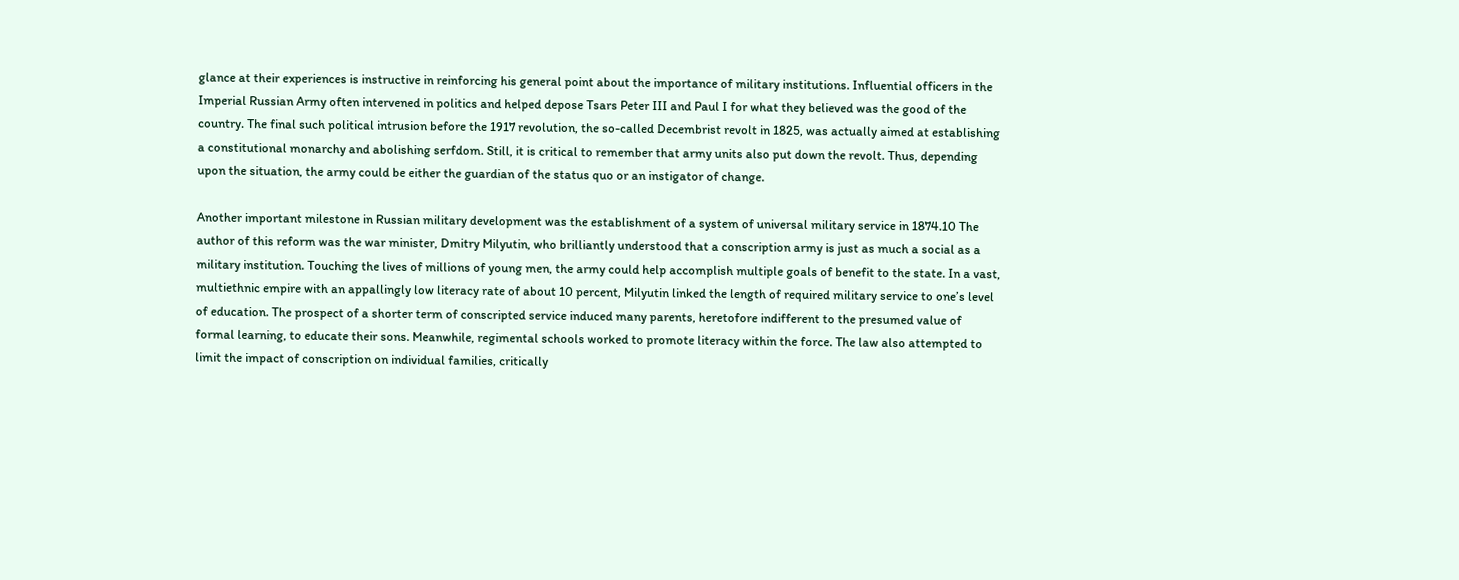glance at their experiences is instructive in reinforcing his general point about the importance of military institutions. Influential officers in the Imperial Russian Army often intervened in politics and helped depose Tsars Peter III and Paul I for what they believed was the good of the country. The final such political intrusion before the 1917 revolution, the so-called Decembrist revolt in 1825, was actually aimed at establishing a constitutional monarchy and abolishing serfdom. Still, it is critical to remember that army units also put down the revolt. Thus, depending upon the situation, the army could be either the guardian of the status quo or an instigator of change.

Another important milestone in Russian military development was the establishment of a system of universal military service in 1874.10 The author of this reform was the war minister, Dmitry Milyutin, who brilliantly understood that a conscription army is just as much a social as a military institution. Touching the lives of millions of young men, the army could help accomplish multiple goals of benefit to the state. In a vast, multiethnic empire with an appallingly low literacy rate of about 10 percent, Milyutin linked the length of required military service to one’s level of education. The prospect of a shorter term of conscripted service induced many parents, heretofore indifferent to the presumed value of formal learning, to educate their sons. Meanwhile, regimental schools worked to promote literacy within the force. The law also attempted to limit the impact of conscription on individual families, critically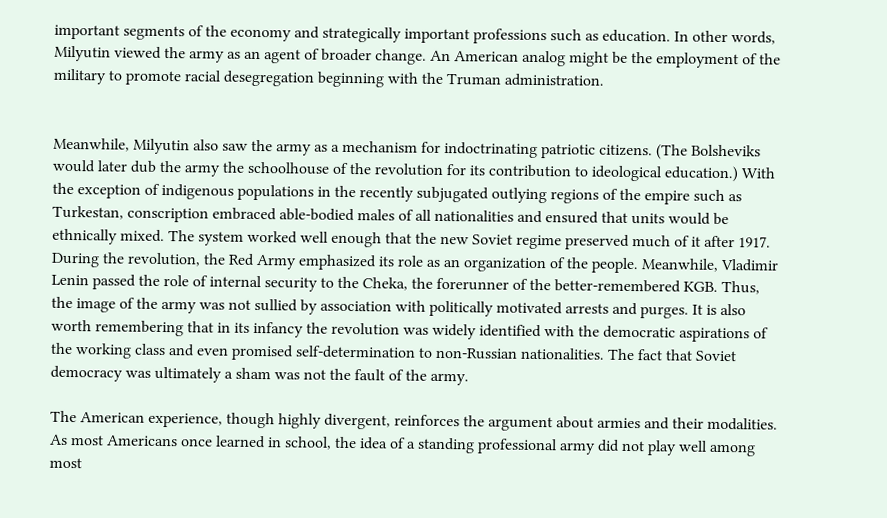important segments of the economy and strategically important professions such as education. In other words, Milyutin viewed the army as an agent of broader change. An American analog might be the employment of the military to promote racial desegregation beginning with the Truman administration.


Meanwhile, Milyutin also saw the army as a mechanism for indoctrinating patriotic citizens. (The Bolsheviks would later dub the army the schoolhouse of the revolution for its contribution to ideological education.) With the exception of indigenous populations in the recently subjugated outlying regions of the empire such as Turkestan, conscription embraced able-bodied males of all nationalities and ensured that units would be ethnically mixed. The system worked well enough that the new Soviet regime preserved much of it after 1917. During the revolution, the Red Army emphasized its role as an organization of the people. Meanwhile, Vladimir Lenin passed the role of internal security to the Cheka, the forerunner of the better-remembered KGB. Thus, the image of the army was not sullied by association with politically motivated arrests and purges. It is also worth remembering that in its infancy the revolution was widely identified with the democratic aspirations of the working class and even promised self-determination to non-Russian nationalities. The fact that Soviet democracy was ultimately a sham was not the fault of the army.

The American experience, though highly divergent, reinforces the argument about armies and their modalities. As most Americans once learned in school, the idea of a standing professional army did not play well among most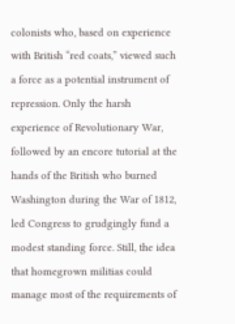colonists who, based on experience with British “red coats,” viewed such a force as a potential instrument of repression. Only the harsh experience of Revolutionary War, followed by an encore tutorial at the hands of the British who burned Washington during the War of 1812, led Congress to grudgingly fund a modest standing force. Still, the idea that homegrown militias could manage most of the requirements of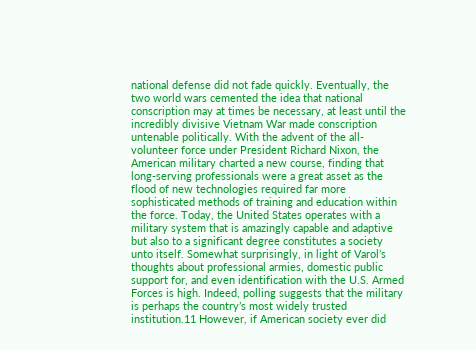national defense did not fade quickly. Eventually, the two world wars cemented the idea that national conscription may at times be necessary, at least until the incredibly divisive Vietnam War made conscription untenable politically. With the advent of the all-volunteer force under President Richard Nixon, the American military charted a new course, finding that long-serving professionals were a great asset as the flood of new technologies required far more sophisticated methods of training and education within the force. Today, the United States operates with a military system that is amazingly capable and adaptive but also to a significant degree constitutes a society unto itself. Somewhat surprisingly, in light of Varol’s thoughts about professional armies, domestic public support for, and even identification with the U.S. Armed Forces is high. Indeed, polling suggests that the military is perhaps the country’s most widely trusted institution.11 However, if American society ever did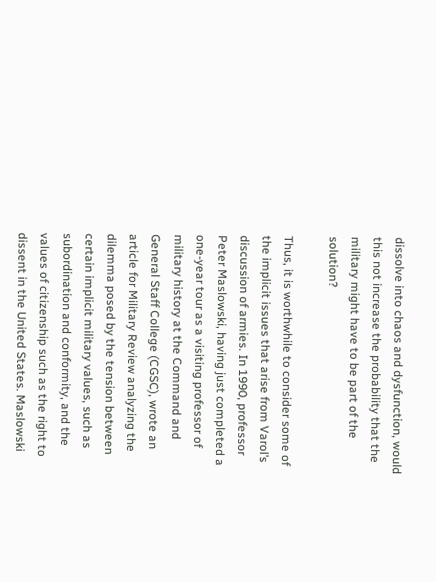dissolve into chaos and dysfunction, would this not increase the probability that the military might have to be part of the solution?

Thus, it is worthwhile to consider some of the implicit issues that arise from Varol’s discussion of armies. In 1990, professor Peter Maslowski, having just completed a one-year tour as a visiting professor of military history at the Command and General Staff College (CGSC), wrote an article for Military Review analyzing the dilemma posed by the tension between certain implicit military values, such as subordination and conformity, and the values of citizenship such as the right to dissent in the United States. Maslowski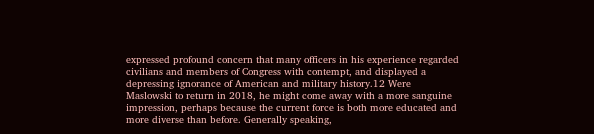expressed profound concern that many officers in his experience regarded civilians and members of Congress with contempt, and displayed a depressing ignorance of American and military history.12 Were Maslowski to return in 2018, he might come away with a more sanguine impression, perhaps because the current force is both more educated and more diverse than before. Generally speaking,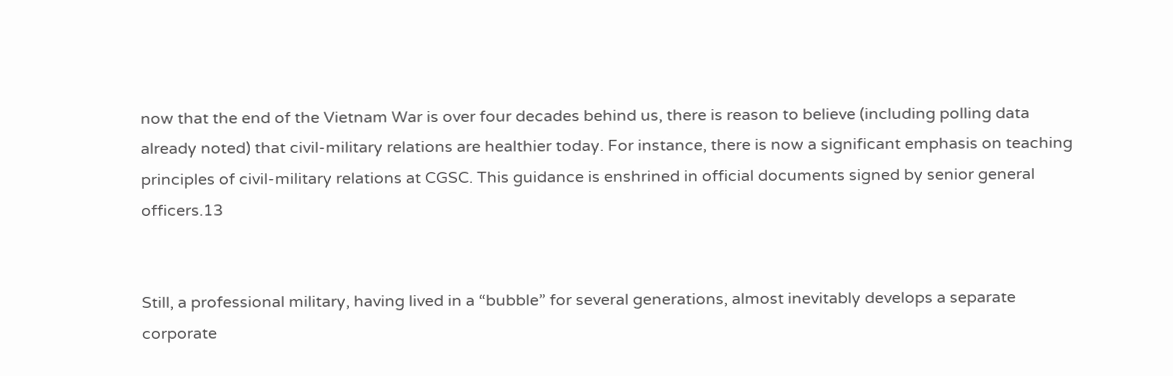now that the end of the Vietnam War is over four decades behind us, there is reason to believe (including polling data already noted) that civil-military relations are healthier today. For instance, there is now a significant emphasis on teaching principles of civil-military relations at CGSC. This guidance is enshrined in official documents signed by senior general officers.13


Still, a professional military, having lived in a “bubble” for several generations, almost inevitably develops a separate corporate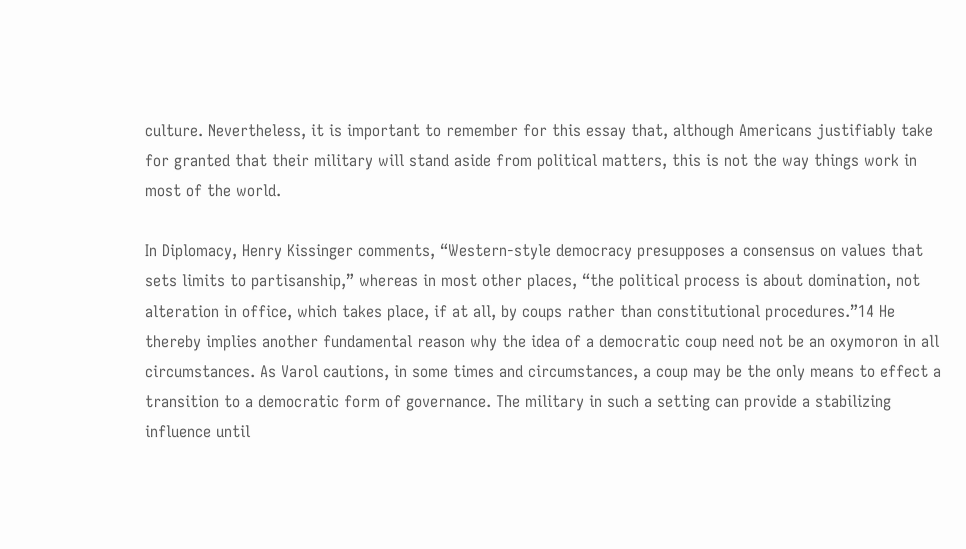culture. Nevertheless, it is important to remember for this essay that, although Americans justifiably take for granted that their military will stand aside from political matters, this is not the way things work in most of the world.

In Diplomacy, Henry Kissinger comments, “Western-style democracy presupposes a consensus on values that sets limits to partisanship,” whereas in most other places, “the political process is about domination, not alteration in office, which takes place, if at all, by coups rather than constitutional procedures.”14 He thereby implies another fundamental reason why the idea of a democratic coup need not be an oxymoron in all circumstances. As Varol cautions, in some times and circumstances, a coup may be the only means to effect a transition to a democratic form of governance. The military in such a setting can provide a stabilizing influence until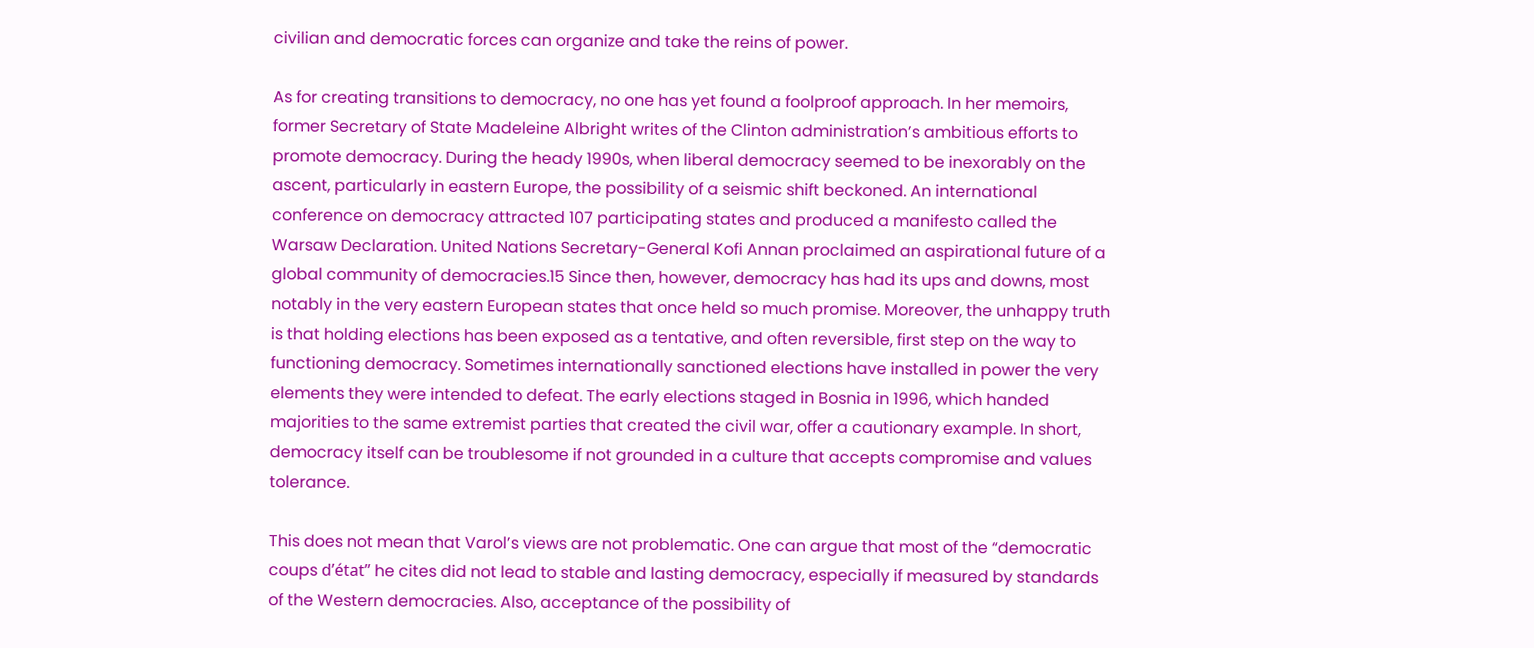civilian and democratic forces can organize and take the reins of power.

As for creating transitions to democracy, no one has yet found a foolproof approach. In her memoirs, former Secretary of State Madeleine Albright writes of the Clinton administration’s ambitious efforts to promote democracy. During the heady 1990s, when liberal democracy seemed to be inexorably on the ascent, particularly in eastern Europe, the possibility of a seismic shift beckoned. An international conference on democracy attracted 107 participating states and produced a manifesto called the Warsaw Declaration. United Nations Secretary-General Kofi Annan proclaimed an aspirational future of a global community of democracies.15 Since then, however, democracy has had its ups and downs, most notably in the very eastern European states that once held so much promise. Moreover, the unhappy truth is that holding elections has been exposed as a tentative, and often reversible, first step on the way to functioning democracy. Sometimes internationally sanctioned elections have installed in power the very elements they were intended to defeat. The early elections staged in Bosnia in 1996, which handed majorities to the same extremist parties that created the civil war, offer a cautionary example. In short, democracy itself can be troublesome if not grounded in a culture that accepts compromise and values tolerance.

This does not mean that Varol’s views are not problematic. One can argue that most of the “democratic coups d’état” he cites did not lead to stable and lasting democracy, especially if measured by standards of the Western democracies. Also, acceptance of the possibility of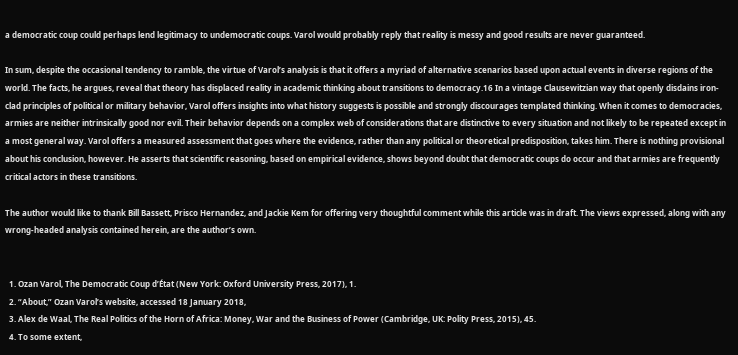a democratic coup could perhaps lend legitimacy to undemocratic coups. Varol would probably reply that reality is messy and good results are never guaranteed.

In sum, despite the occasional tendency to ramble, the virtue of Varol’s analysis is that it offers a myriad of alternative scenarios based upon actual events in diverse regions of the world. The facts, he argues, reveal that theory has displaced reality in academic thinking about transitions to democracy.16 In a vintage Clausewitzian way that openly disdains iron-clad principles of political or military behavior, Varol offers insights into what history suggests is possible and strongly discourages templated thinking. When it comes to democracies, armies are neither intrinsically good nor evil. Their behavior depends on a complex web of considerations that are distinctive to every situation and not likely to be repeated except in a most general way. Varol offers a measured assessment that goes where the evidence, rather than any political or theoretical predisposition, takes him. There is nothing provisional about his conclusion, however. He asserts that scientific reasoning, based on empirical evidence, shows beyond doubt that democratic coups do occur and that armies are frequently critical actors in these transitions.

The author would like to thank Bill Bassett, Prisco Hernandez, and Jackie Kem for offering very thoughtful comment while this article was in draft. The views expressed, along with any wrong-headed analysis contained herein, are the author’s own.


  1. Ozan Varol, The Democratic Coup d’État (New York: Oxford University Press, 2017), 1.
  2. “About,” Ozan Varol’s website, accessed 18 January 2018,
  3. Alex de Waal, The Real Politics of the Horn of Africa: Money, War and the Business of Power (Cambridge, UK: Polity Press, 2015), 45.
  4. To some extent,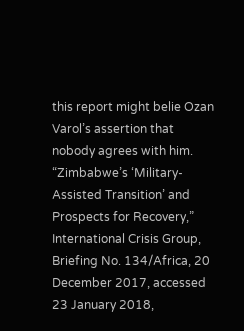this report might belie Ozan Varol’s assertion that nobody agrees with him. “Zimbabwe’s ‘Military-Assisted Transition’ and Prospects for Recovery,” International Crisis Group, Briefing No. 134/Africa, 20 December 2017, accessed 23 January 2018,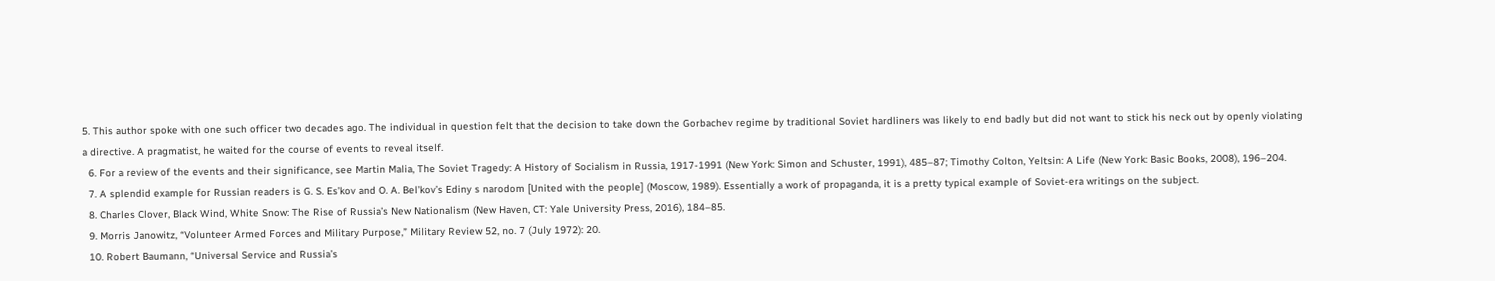5. This author spoke with one such officer two decades ago. The individual in question felt that the decision to take down the Gorbachev regime by traditional Soviet hardliners was likely to end badly but did not want to stick his neck out by openly violating a directive. A pragmatist, he waited for the course of events to reveal itself.
  6. For a review of the events and their significance, see Martin Malia, The Soviet Tragedy: A History of Socialism in Russia, 1917-1991 (New York: Simon and Schuster, 1991), 485–87; Timothy Colton, Yeltsin: A Life (New York: Basic Books, 2008), 196–204.
  7. A splendid example for Russian readers is G. S. Es’kov and O. A. Bel’kov’s Ediny s narodom [United with the people] (Moscow, 1989). Essentially a work of propaganda, it is a pretty typical example of Soviet-era writings on the subject.
  8. Charles Clover, Black Wind, White Snow: The Rise of Russia’s New Nationalism (New Haven, CT: Yale University Press, 2016), 184–85.
  9. Morris Janowitz, “Volunteer Armed Forces and Military Purpose,” Military Review 52, no. 7 (July 1972): 20.
  10. Robert Baumann, “Universal Service and Russia’s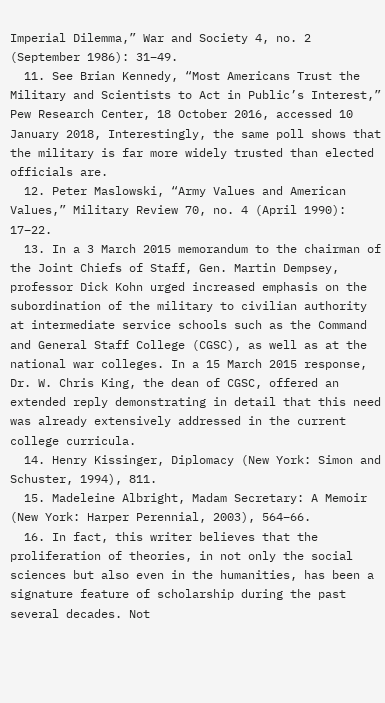Imperial Dilemma,” War and Society 4, no. 2 (September 1986): 31–49.
  11. See Brian Kennedy, “Most Americans Trust the Military and Scientists to Act in Public’s Interest,” Pew Research Center, 18 October 2016, accessed 10 January 2018, Interestingly, the same poll shows that the military is far more widely trusted than elected officials are.
  12. Peter Maslowski, “Army Values and American Values,” Military Review 70, no. 4 (April 1990): 17–22.
  13. In a 3 March 2015 memorandum to the chairman of the Joint Chiefs of Staff, Gen. Martin Dempsey, professor Dick Kohn urged increased emphasis on the subordination of the military to civilian authority at intermediate service schools such as the Command and General Staff College (CGSC), as well as at the national war colleges. In a 15 March 2015 response, Dr. W. Chris King, the dean of CGSC, offered an extended reply demonstrating in detail that this need was already extensively addressed in the current college curricula.
  14. Henry Kissinger, Diplomacy (New York: Simon and Schuster, 1994), 811.
  15. Madeleine Albright, Madam Secretary: A Memoir (New York: Harper Perennial, 2003), 564–66.
  16. In fact, this writer believes that the proliferation of theories, in not only the social sciences but also even in the humanities, has been a signature feature of scholarship during the past several decades. Not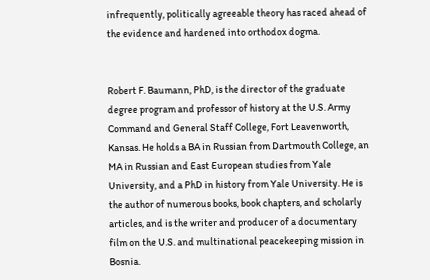infrequently, politically agreeable theory has raced ahead of the evidence and hardened into orthodox dogma.


Robert F. Baumann, PhD, is the director of the graduate degree program and professor of history at the U.S. Army Command and General Staff College, Fort Leavenworth, Kansas. He holds a BA in Russian from Dartmouth College, an MA in Russian and East European studies from Yale University, and a PhD in history from Yale University. He is the author of numerous books, book chapters, and scholarly articles, and is the writer and producer of a documentary film on the U.S. and multinational peacekeeping mission in Bosnia.